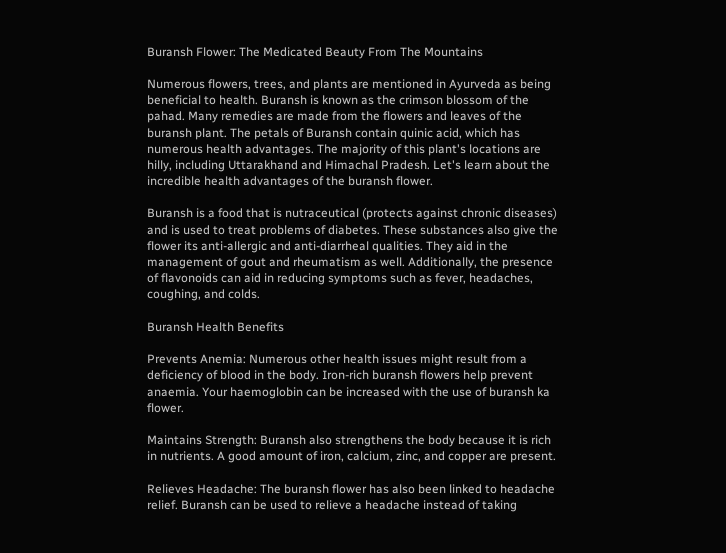Buransh Flower: The Medicated Beauty From The Mountains

Numerous flowers, trees, and plants are mentioned in Ayurveda as being beneficial to health. Buransh is known as the crimson blossom of the pahad. Many remedies are made from the flowers and leaves of the buransh plant. The petals of Buransh contain quinic acid, which has numerous health advantages. The majority of this plant's locations are hilly, including Uttarakhand and Himachal Pradesh. Let's learn about the incredible health advantages of the buransh flower.

Buransh is a food that is nutraceutical (protects against chronic diseases) and is used to treat problems of diabetes. These substances also give the flower its anti-allergic and anti-diarrheal qualities. They aid in the management of gout and rheumatism as well. Additionally, the presence of flavonoids can aid in reducing symptoms such as fever, headaches, coughing, and colds.

Buransh Health Benefits

Prevents Anemia: Numerous other health issues might result from a deficiency of blood in the body. Iron-rich buransh flowers help prevent anaemia. Your haemoglobin can be increased with the use of buransh ka flower.

Maintains Strength: Buransh also strengthens the body because it is rich in nutrients. A good amount of iron, calcium, zinc, and copper are present.

Relieves Headache: The buransh flower has also been linked to headache relief. Buransh can be used to relieve a headache instead of taking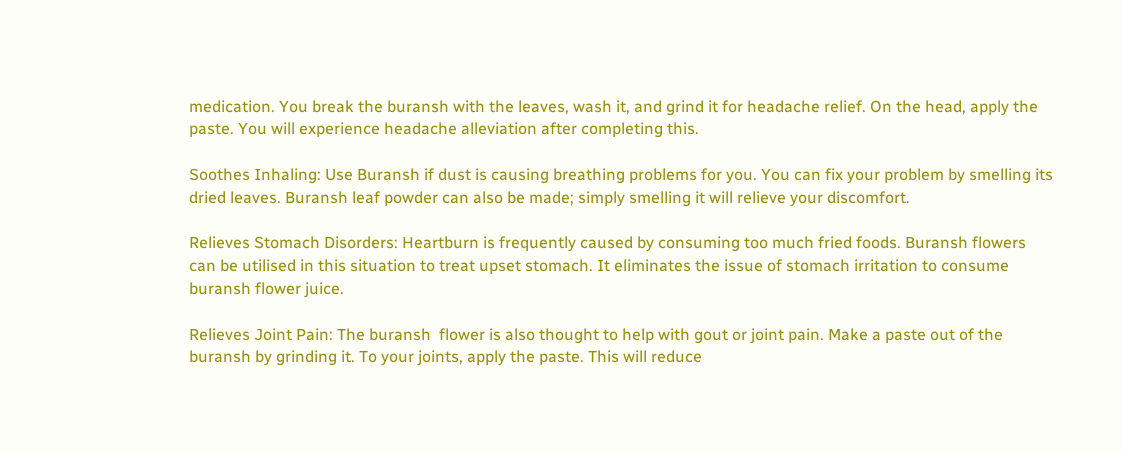medication. You break the buransh with the leaves, wash it, and grind it for headache relief. On the head, apply the paste. You will experience headache alleviation after completing this.

Soothes Inhaling: Use Buransh if dust is causing breathing problems for you. You can fix your problem by smelling its dried leaves. Buransh leaf powder can also be made; simply smelling it will relieve your discomfort.

Relieves Stomach Disorders: Heartburn is frequently caused by consuming too much fried foods. Buransh flowers can be utilised in this situation to treat upset stomach. It eliminates the issue of stomach irritation to consume buransh flower juice.

Relieves Joint Pain: The buransh  flower is also thought to help with gout or joint pain. Make a paste out of the buransh by grinding it. To your joints, apply the paste. This will reduce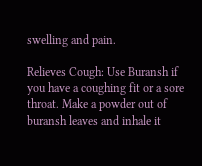swelling and pain.

Relieves Cough: Use Buransh if you have a coughing fit or a sore throat. Make a powder out of buransh leaves and inhale it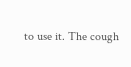to use it. The cough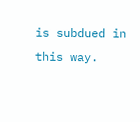is subdued in this way.